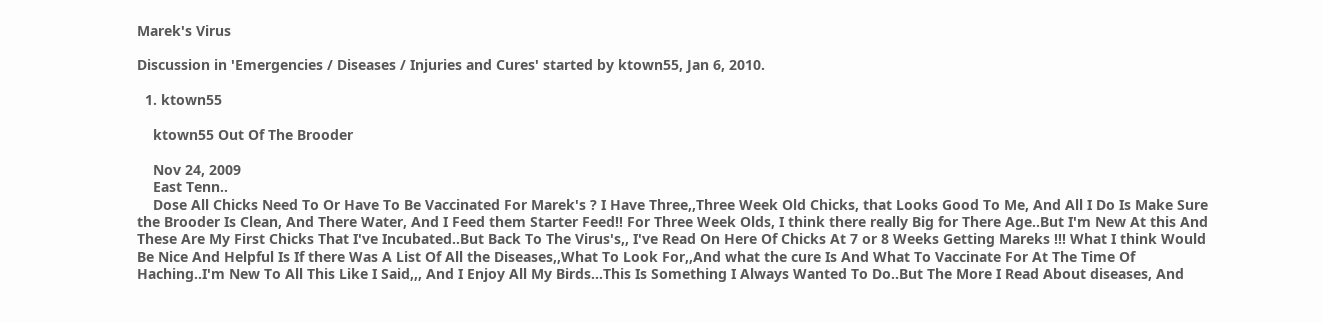Marek's Virus

Discussion in 'Emergencies / Diseases / Injuries and Cures' started by ktown55, Jan 6, 2010.

  1. ktown55

    ktown55 Out Of The Brooder

    Nov 24, 2009
    East Tenn..
    Dose All Chicks Need To Or Have To Be Vaccinated For Marek's ? I Have Three,,Three Week Old Chicks, that Looks Good To Me, And All I Do Is Make Sure the Brooder Is Clean, And There Water, And I Feed them Starter Feed!! For Three Week Olds, I think there really Big for There Age..But I'm New At this And These Are My First Chicks That I've Incubated..But Back To The Virus's,, I've Read On Here Of Chicks At 7 or 8 Weeks Getting Mareks !!! What I think Would Be Nice And Helpful Is If there Was A List Of All the Diseases,,What To Look For,,And what the cure Is And What To Vaccinate For At The Time Of Haching..I'm New To All This Like I Said,,, And I Enjoy All My Birds...This Is Something I Always Wanted To Do..But The More I Read About diseases, And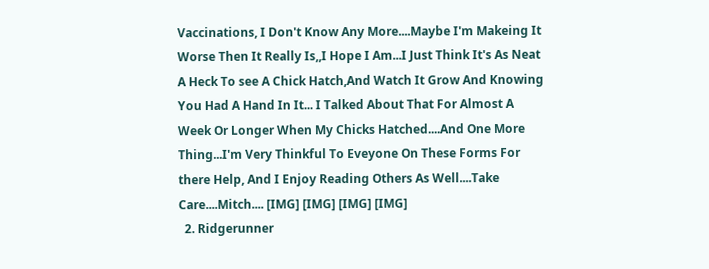Vaccinations, I Don't Know Any More....Maybe I'm Makeing It Worse Then It Really Is,,I Hope I Am...I Just Think It's As Neat A Heck To see A Chick Hatch,And Watch It Grow And Knowing You Had A Hand In It... I Talked About That For Almost A Week Or Longer When My Chicks Hatched....And One More Thing...I'm Very Thinkful To Eveyone On These Forms For there Help, And I Enjoy Reading Others As Well....Take Care....Mitch.... [IMG] [IMG] [IMG] [IMG]
  2. Ridgerunner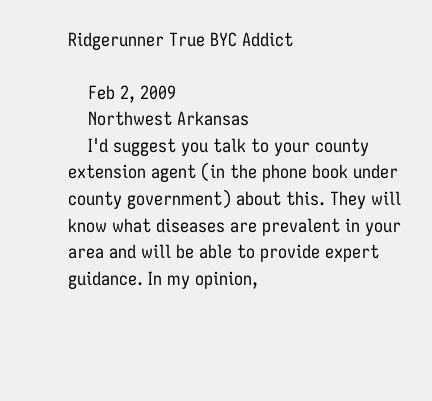Ridgerunner True BYC Addict

    Feb 2, 2009
    Northwest Arkansas
    I'd suggest you talk to your county extension agent (in the phone book under county government) about this. They will know what diseases are prevalent in your area and will be able to provide expert guidance. In my opinion,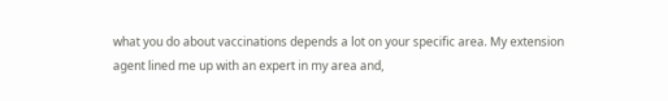what you do about vaccinations depends a lot on your specific area. My extension agent lined me up with an expert in my area and,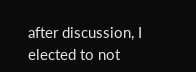after discussion, I elected to not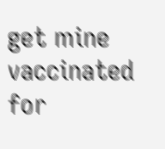get mine vaccinated for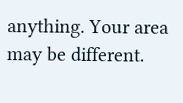anything. Your area may be different.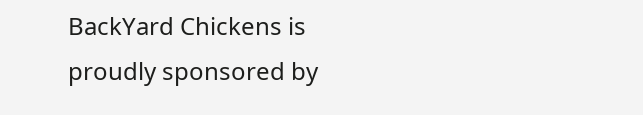BackYard Chickens is proudly sponsored by